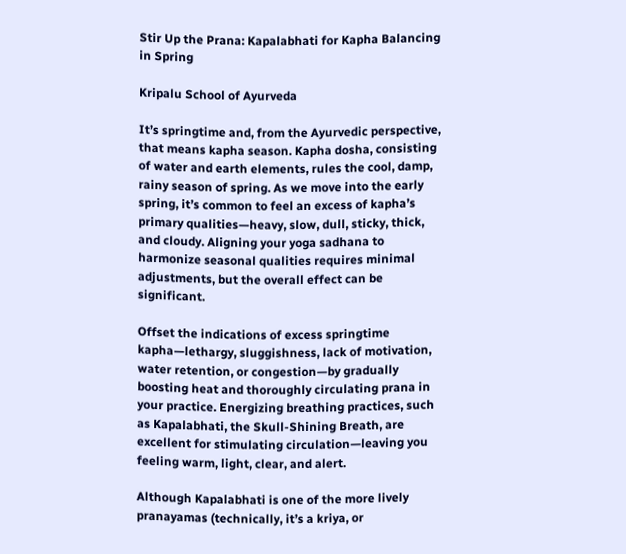Stir Up the Prana: Kapalabhati for Kapha Balancing in Spring

Kripalu School of Ayurveda

It’s springtime and, from the Ayurvedic perspective, that means kapha season. Kapha dosha, consisting of water and earth elements, rules the cool, damp, rainy season of spring. As we move into the early spring, it’s common to feel an excess of kapha’s primary qualities—heavy, slow, dull, sticky, thick, and cloudy. Aligning your yoga sadhana to harmonize seasonal qualities requires minimal adjustments, but the overall effect can be significant.

Offset the indications of excess springtime kapha—lethargy, sluggishness, lack of motivation, water retention, or congestion—by gradually boosting heat and thoroughly circulating prana in your practice. Energizing breathing practices, such as Kapalabhati, the Skull-Shining Breath, are excellent for stimulating circulation—leaving you feeling warm, light, clear, and alert.

Although Kapalabhati is one of the more lively pranayamas (technically, it’s a kriya, or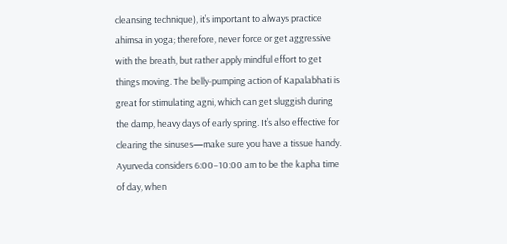cleansing technique), it’s important to always practice ahimsa in yoga; therefore, never force or get aggressive with the breath, but rather apply mindful effort to get things moving. The belly-pumping action of Kapalabhati is great for stimulating agni, which can get sluggish during the damp, heavy days of early spring. It’s also effective for clearing the sinuses—make sure you have a tissue handy. Ayurveda considers 6:00–10:00 am to be the kapha time of day, when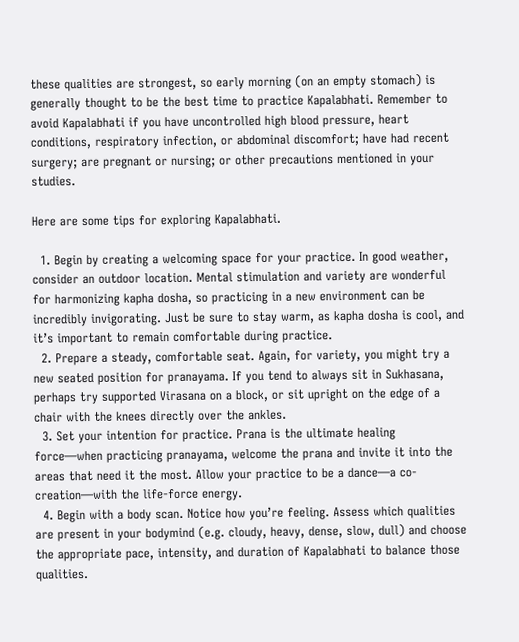these qualities are strongest, so early morning (on an empty stomach) is generally thought to be the best time to practice Kapalabhati. Remember to avoid Kapalabhati if you have uncontrolled high blood pressure, heart conditions, respiratory infection, or abdominal discomfort; have had recent surgery; are pregnant or nursing; or other precautions mentioned in your studies.

Here are some tips for exploring Kapalabhati.

  1. Begin by creating a welcoming space for your practice. In good weather, consider an outdoor location. Mental stimulation and variety are wonderful for harmonizing kapha dosha, so practicing in a new environment can be incredibly invigorating. Just be sure to stay warm, as kapha dosha is cool, and it’s important to remain comfortable during practice.
  2. Prepare a steady, comfortable seat. Again, for variety, you might try a new seated position for pranayama. If you tend to always sit in Sukhasana, perhaps try supported Virasana on a block, or sit upright on the edge of a chair with the knees directly over the ankles.
  3. Set your intention for practice. Prana is the ultimate healing force—when practicing pranayama, welcome the prana and invite it into the areas that need it the most. Allow your practice to be a dance—a co-creation—with the life-force energy.
  4. Begin with a body scan. Notice how you’re feeling. Assess which qualities are present in your bodymind (e.g. cloudy, heavy, dense, slow, dull) and choose the appropriate pace, intensity, and duration of Kapalabhati to balance those qualities.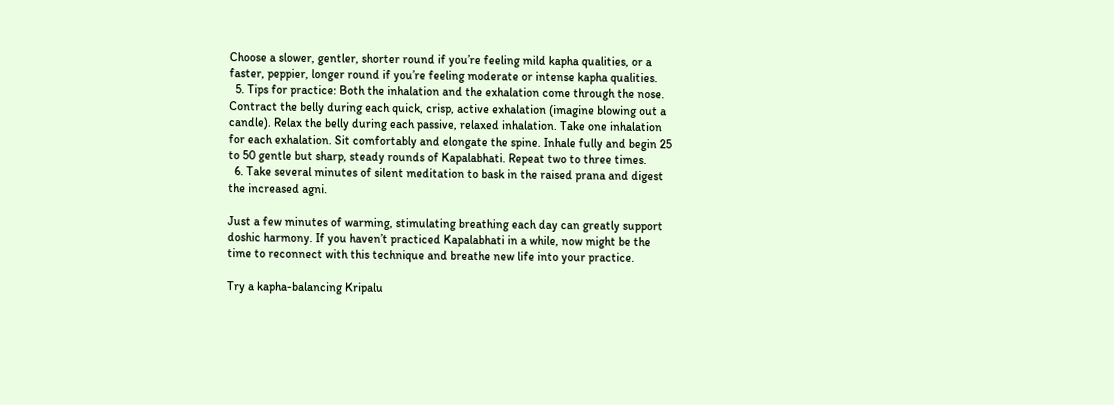Choose a slower, gentler, shorter round if you’re feeling mild kapha qualities, or a faster, peppier, longer round if you’re feeling moderate or intense kapha qualities.
  5. Tips for practice: Both the inhalation and the exhalation come through the nose. Contract the belly during each quick, crisp, active exhalation (imagine blowing out a candle). Relax the belly during each passive, relaxed inhalation. Take one inhalation for each exhalation. Sit comfortably and elongate the spine. Inhale fully and begin 25 to 50 gentle but sharp, steady rounds of Kapalabhati. Repeat two to three times.
  6. Take several minutes of silent meditation to bask in the raised prana and digest the increased agni.

Just a few minutes of warming, stimulating breathing each day can greatly support doshic harmony. If you haven’t practiced Kapalabhati in a while, now might be the time to reconnect with this technique and breathe new life into your practice.

Try a kapha-balancing Kripalu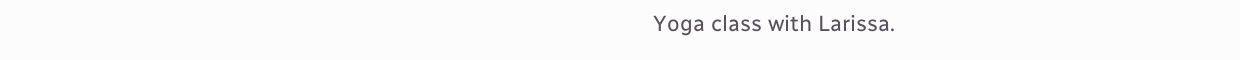Yoga class with Larissa.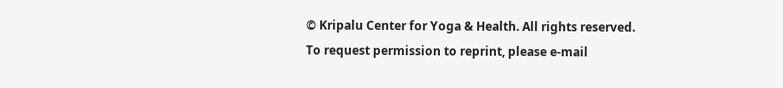© Kripalu Center for Yoga & Health. All rights reserved. To request permission to reprint, please e-mail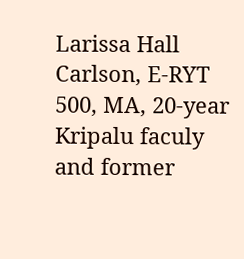Larissa Hall Carlson, E-RYT 500, MA, 20-year Kripalu faculy and former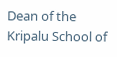Dean of the Kripalu School of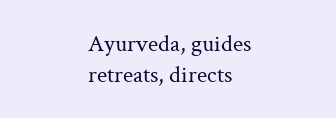Ayurveda, guides retreats, directs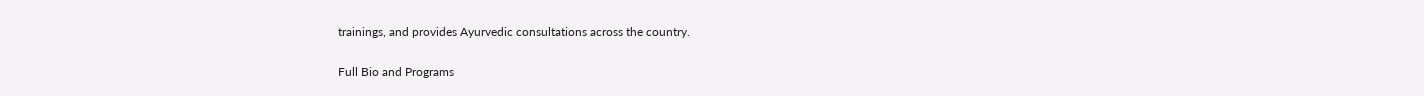trainings, and provides Ayurvedic consultations across the country.

Full Bio and Programs